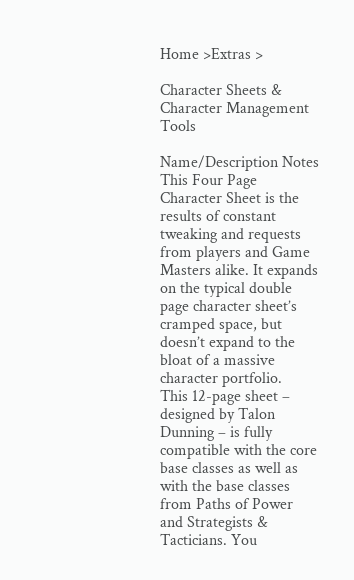Home >Extras >

Character Sheets & Character Management Tools

Name/Description Notes
This Four Page Character Sheet is the results of constant tweaking and requests from players and Game Masters alike. It expands on the typical double page character sheet’s cramped space, but doesn’t expand to the bloat of a massive character portfolio.
This 12-page sheet – designed by Talon Dunning – is fully compatible with the core base classes as well as with the base classes from Paths of Power and Strategists & Tacticians. You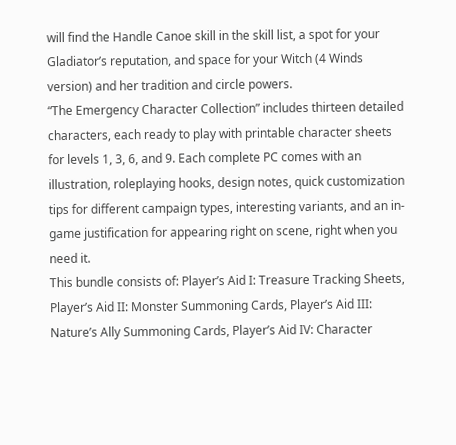will find the Handle Canoe skill in the skill list, a spot for your Gladiator’s reputation, and space for your Witch (4 Winds version) and her tradition and circle powers.
“The Emergency Character Collection” includes thirteen detailed characters, each ready to play with printable character sheets for levels 1, 3, 6, and 9. Each complete PC comes with an illustration, roleplaying hooks, design notes, quick customization tips for different campaign types, interesting variants, and an in-game justification for appearing right on scene, right when you need it.
This bundle consists of: Player’s Aid I: Treasure Tracking Sheets, Player’s Aid II: Monster Summoning Cards, Player’s Aid III: Nature’s Ally Summoning Cards, Player’s Aid IV: Character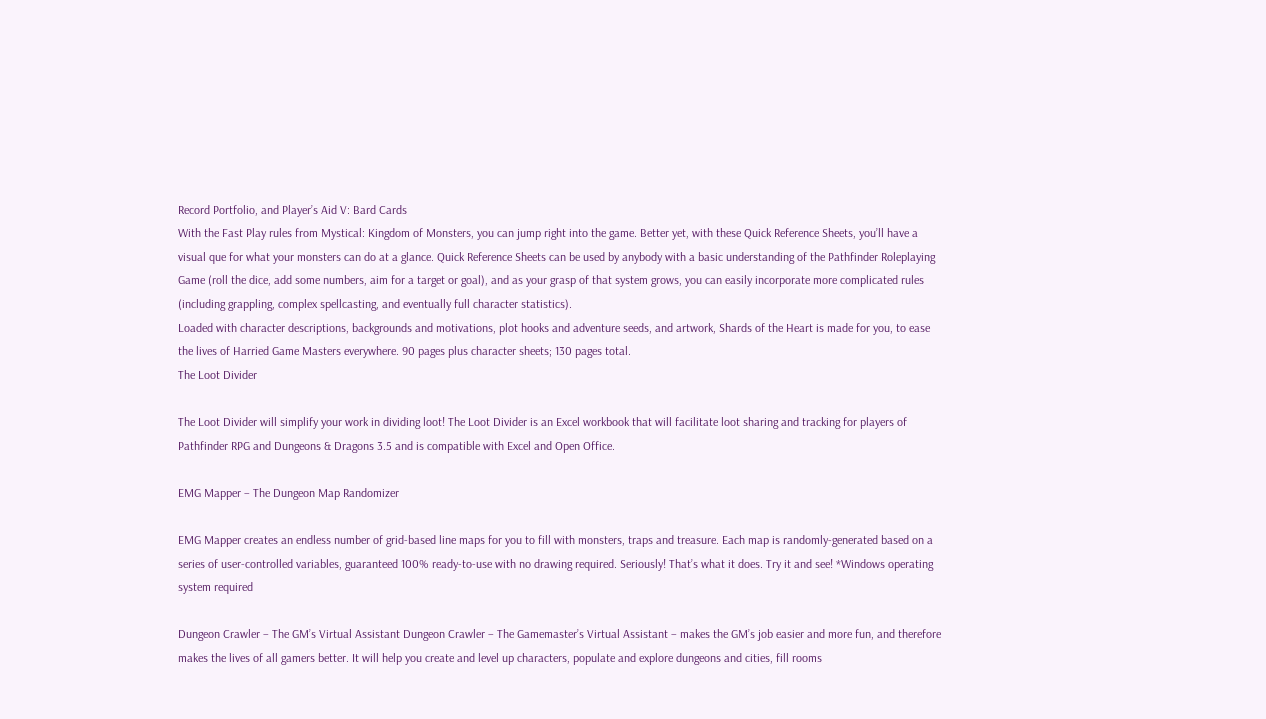Record Portfolio, and Player’s Aid V: Bard Cards
With the Fast Play rules from Mystical: Kingdom of Monsters, you can jump right into the game. Better yet, with these Quick Reference Sheets, you’ll have a visual que for what your monsters can do at a glance. Quick Reference Sheets can be used by anybody with a basic understanding of the Pathfinder Roleplaying Game (roll the dice, add some numbers, aim for a target or goal), and as your grasp of that system grows, you can easily incorporate more complicated rules (including grappling, complex spellcasting, and eventually full character statistics).
Loaded with character descriptions, backgrounds and motivations, plot hooks and adventure seeds, and artwork, Shards of the Heart is made for you, to ease the lives of Harried Game Masters everywhere. 90 pages plus character sheets; 130 pages total.
The Loot Divider

The Loot Divider will simplify your work in dividing loot! The Loot Divider is an Excel workbook that will facilitate loot sharing and tracking for players of Pathfinder RPG and Dungeons & Dragons 3.5 and is compatible with Excel and Open Office.

EMG Mapper – The Dungeon Map Randomizer

EMG Mapper creates an endless number of grid-based line maps for you to fill with monsters, traps and treasure. Each map is randomly-generated based on a series of user-controlled variables, guaranteed 100% ready-to-use with no drawing required. Seriously! That’s what it does. Try it and see! *Windows operating system required

Dungeon Crawler – The GM’s Virtual Assistant Dungeon Crawler – The Gamemaster’s Virtual Assistant – makes the GM’s job easier and more fun, and therefore makes the lives of all gamers better. It will help you create and level up characters, populate and explore dungeons and cities, fill rooms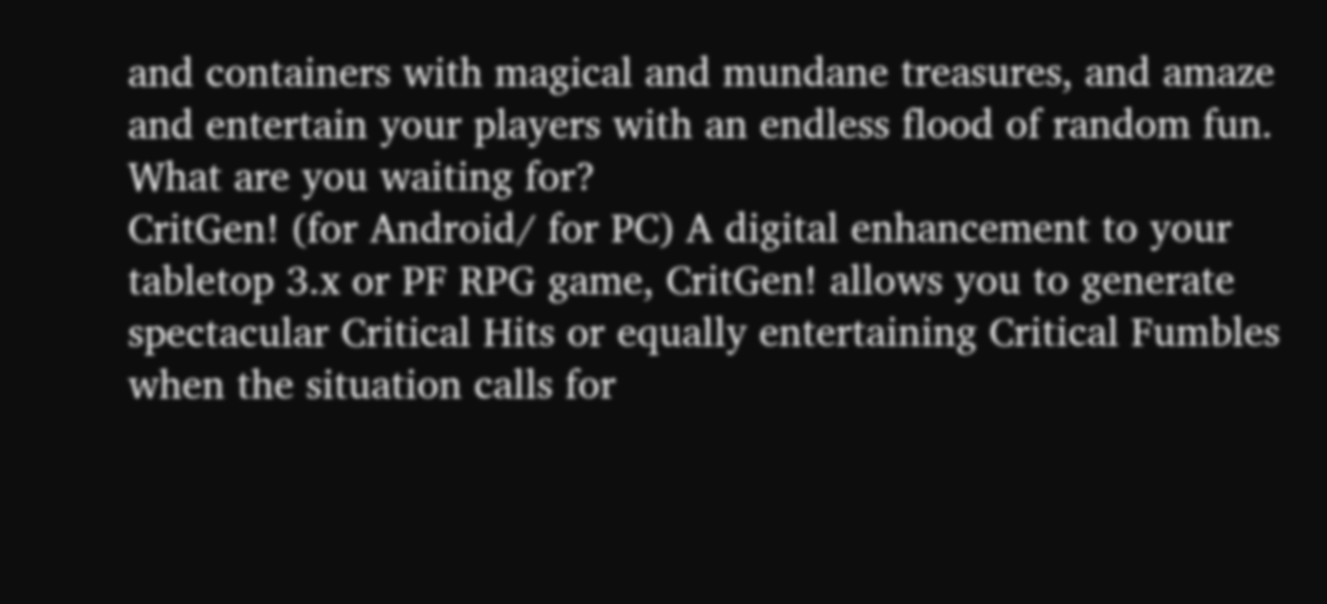and containers with magical and mundane treasures, and amaze and entertain your players with an endless flood of random fun. What are you waiting for?
CritGen! (for Android/ for PC) A digital enhancement to your tabletop 3.x or PF RPG game, CritGen! allows you to generate spectacular Critical Hits or equally entertaining Critical Fumbles when the situation calls for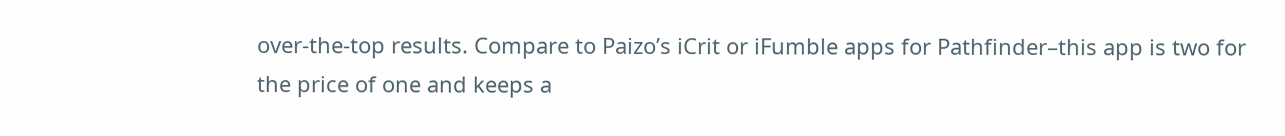over-the-top results. Compare to Paizo’s iCrit or iFumble apps for Pathfinder–this app is two for the price of one and keeps a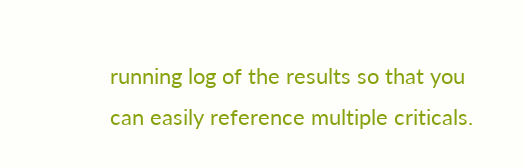running log of the results so that you can easily reference multiple criticals.